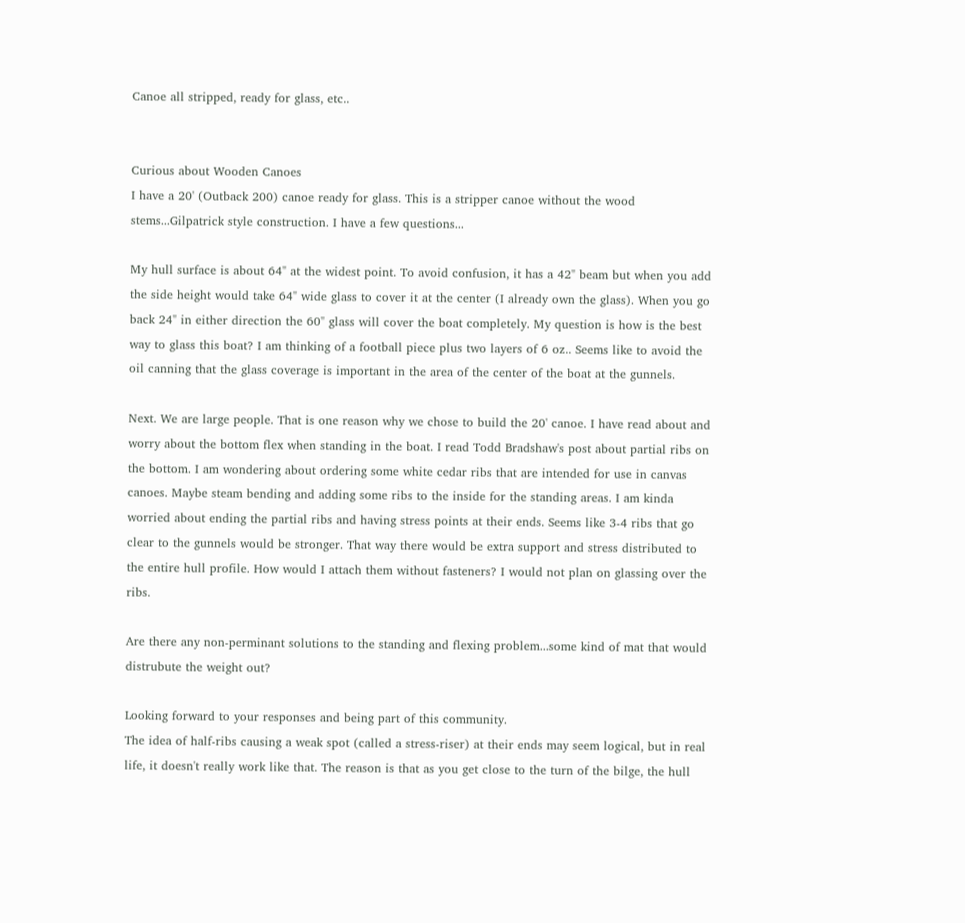Canoe all stripped, ready for glass, etc..


Curious about Wooden Canoes
I have a 20' (Outback 200) canoe ready for glass. This is a stripper canoe without the wood stems...Gilpatrick style construction. I have a few questions...

My hull surface is about 64" at the widest point. To avoid confusion, it has a 42" beam but when you add the side height would take 64" wide glass to cover it at the center (I already own the glass). When you go back 24" in either direction the 60" glass will cover the boat completely. My question is how is the best way to glass this boat? I am thinking of a football piece plus two layers of 6 oz.. Seems like to avoid the oil canning that the glass coverage is important in the area of the center of the boat at the gunnels.

Next. We are large people. That is one reason why we chose to build the 20' canoe. I have read about and worry about the bottom flex when standing in the boat. I read Todd Bradshaw's post about partial ribs on the bottom. I am wondering about ordering some white cedar ribs that are intended for use in canvas canoes. Maybe steam bending and adding some ribs to the inside for the standing areas. I am kinda worried about ending the partial ribs and having stress points at their ends. Seems like 3-4 ribs that go clear to the gunnels would be stronger. That way there would be extra support and stress distributed to the entire hull profile. How would I attach them without fasteners? I would not plan on glassing over the ribs.

Are there any non-perminant solutions to the standing and flexing problem...some kind of mat that would distrubute the weight out?

Looking forward to your responses and being part of this community.
The idea of half-ribs causing a weak spot (called a stress-riser) at their ends may seem logical, but in real life, it doesn't really work like that. The reason is that as you get close to the turn of the bilge, the hull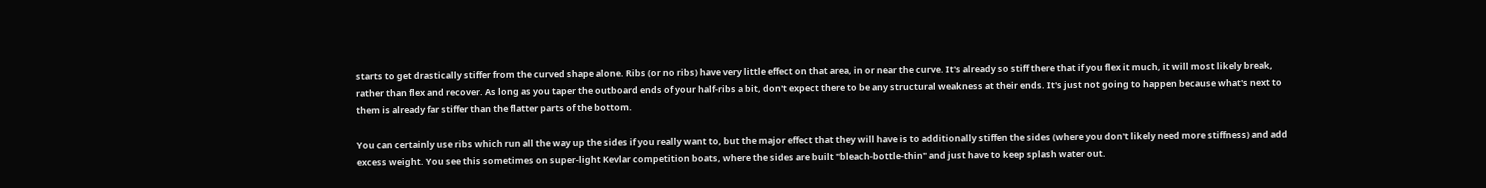starts to get drastically stiffer from the curved shape alone. Ribs (or no ribs) have very little effect on that area, in or near the curve. It's already so stiff there that if you flex it much, it will most likely break, rather than flex and recover. As long as you taper the outboard ends of your half-ribs a bit, don't expect there to be any structural weakness at their ends. It's just not going to happen because what's next to them is already far stiffer than the flatter parts of the bottom.

You can certainly use ribs which run all the way up the sides if you really want to, but the major effect that they will have is to additionally stiffen the sides (where you don't likely need more stiffness) and add excess weight. You see this sometimes on super-light Kevlar competition boats, where the sides are built "bleach-bottle-thin" and just have to keep splash water out.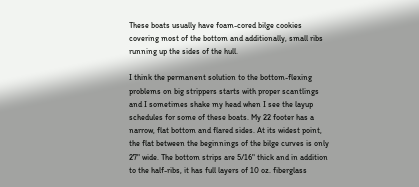These boats usually have foam-cored bilge cookies covering most of the bottom and additionally, small ribs running up the sides of the hull.

I think the permanent solution to the bottom-flexing problems on big strippers starts with proper scantlings and I sometimes shake my head when I see the layup schedules for some of these boats. My 22 footer has a narrow, flat bottom and flared sides. At its widest point, the flat between the beginnings of the bilge curves is only 27" wide. The bottom strips are 5/16" thick and in addition to the half-ribs, it has full layers of 10 oz. fiberglass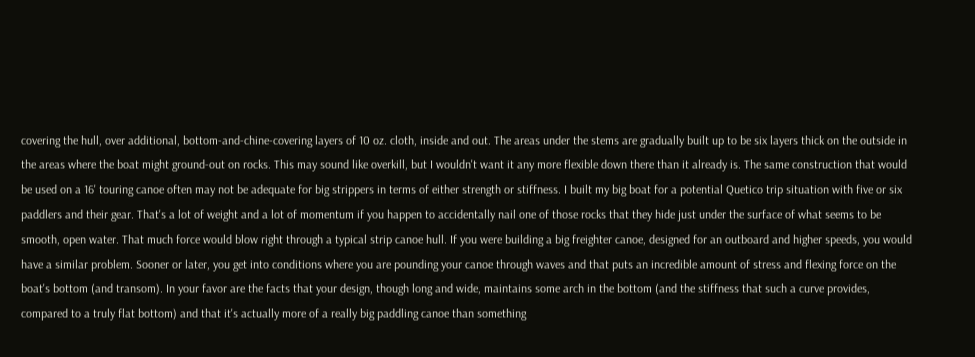covering the hull, over additional, bottom-and-chine-covering layers of 10 oz. cloth, inside and out. The areas under the stems are gradually built up to be six layers thick on the outside in the areas where the boat might ground-out on rocks. This may sound like overkill, but I wouldn't want it any more flexible down there than it already is. The same construction that would be used on a 16' touring canoe often may not be adequate for big strippers in terms of either strength or stiffness. I built my big boat for a potential Quetico trip situation with five or six paddlers and their gear. That's a lot of weight and a lot of momentum if you happen to accidentally nail one of those rocks that they hide just under the surface of what seems to be smooth, open water. That much force would blow right through a typical strip canoe hull. If you were building a big freighter canoe, designed for an outboard and higher speeds, you would have a similar problem. Sooner or later, you get into conditions where you are pounding your canoe through waves and that puts an incredible amount of stress and flexing force on the boat's bottom (and transom). In your favor are the facts that your design, though long and wide, maintains some arch in the bottom (and the stiffness that such a curve provides, compared to a truly flat bottom) and that it's actually more of a really big paddling canoe than something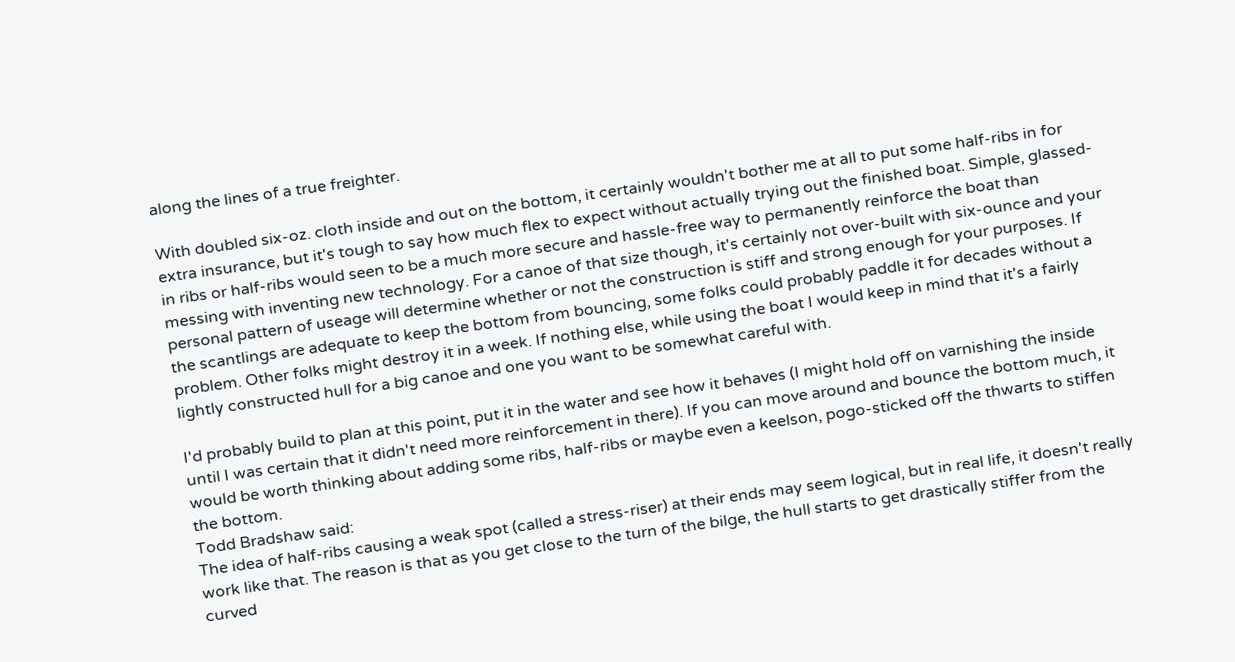along the lines of a true freighter.

With doubled six-oz. cloth inside and out on the bottom, it certainly wouldn't bother me at all to put some half-ribs in for extra insurance, but it's tough to say how much flex to expect without actually trying out the finished boat. Simple, glassed-in ribs or half-ribs would seen to be a much more secure and hassle-free way to permanently reinforce the boat than messing with inventing new technology. For a canoe of that size though, it's certainly not over-built with six-ounce and your personal pattern of useage will determine whether or not the construction is stiff and strong enough for your purposes. If the scantlings are adequate to keep the bottom from bouncing, some folks could probably paddle it for decades without a problem. Other folks might destroy it in a week. If nothing else, while using the boat I would keep in mind that it's a fairly lightly constructed hull for a big canoe and one you want to be somewhat careful with.

I'd probably build to plan at this point, put it in the water and see how it behaves (I might hold off on varnishing the inside until I was certain that it didn't need more reinforcement in there). If you can move around and bounce the bottom much, it would be worth thinking about adding some ribs, half-ribs or maybe even a keelson, pogo-sticked off the thwarts to stiffen the bottom.
Todd Bradshaw said:
The idea of half-ribs causing a weak spot (called a stress-riser) at their ends may seem logical, but in real life, it doesn't really work like that. The reason is that as you get close to the turn of the bilge, the hull starts to get drastically stiffer from the curved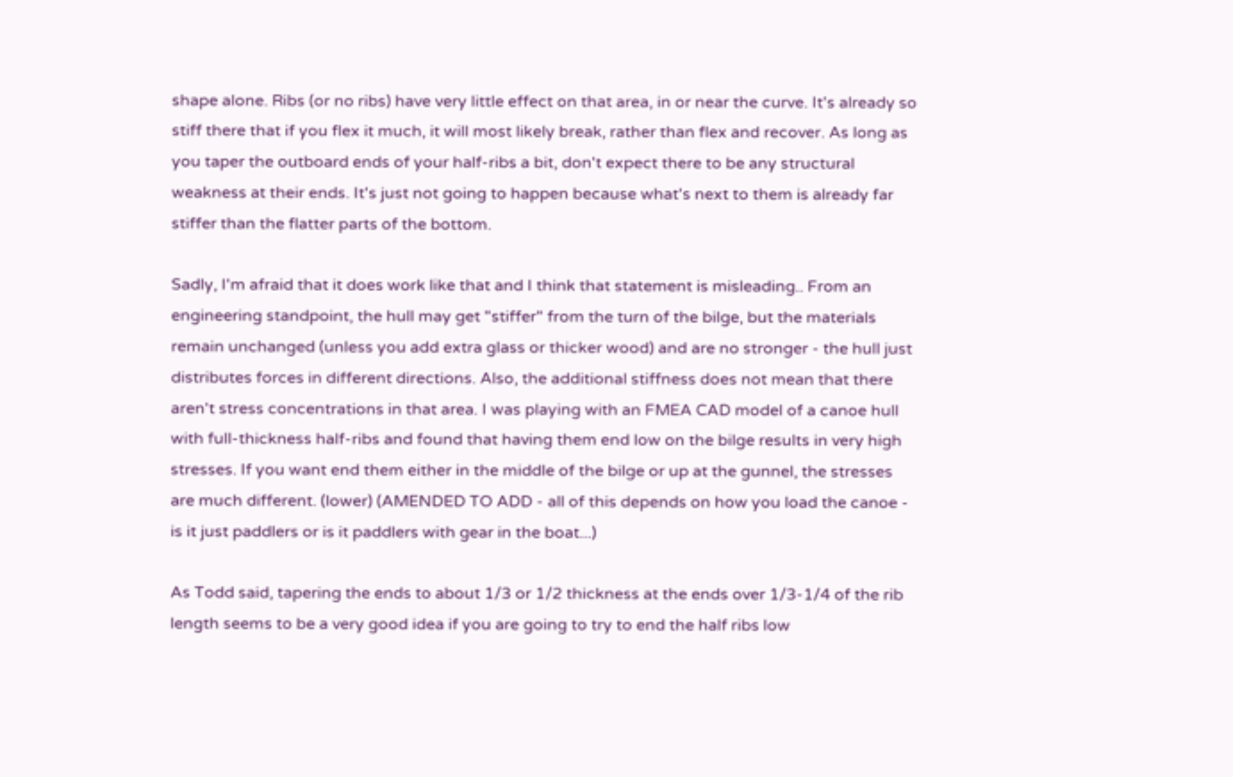shape alone. Ribs (or no ribs) have very little effect on that area, in or near the curve. It's already so stiff there that if you flex it much, it will most likely break, rather than flex and recover. As long as you taper the outboard ends of your half-ribs a bit, don't expect there to be any structural weakness at their ends. It's just not going to happen because what's next to them is already far stiffer than the flatter parts of the bottom.

Sadly, I'm afraid that it does work like that and I think that statement is misleading.. From an engineering standpoint, the hull may get "stiffer" from the turn of the bilge, but the materials remain unchanged (unless you add extra glass or thicker wood) and are no stronger - the hull just distributes forces in different directions. Also, the additional stiffness does not mean that there aren't stress concentrations in that area. I was playing with an FMEA CAD model of a canoe hull with full-thickness half-ribs and found that having them end low on the bilge results in very high stresses. If you want end them either in the middle of the bilge or up at the gunnel, the stresses are much different. (lower) (AMENDED TO ADD - all of this depends on how you load the canoe - is it just paddlers or is it paddlers with gear in the boat...)

As Todd said, tapering the ends to about 1/3 or 1/2 thickness at the ends over 1/3-1/4 of the rib length seems to be a very good idea if you are going to try to end the half ribs low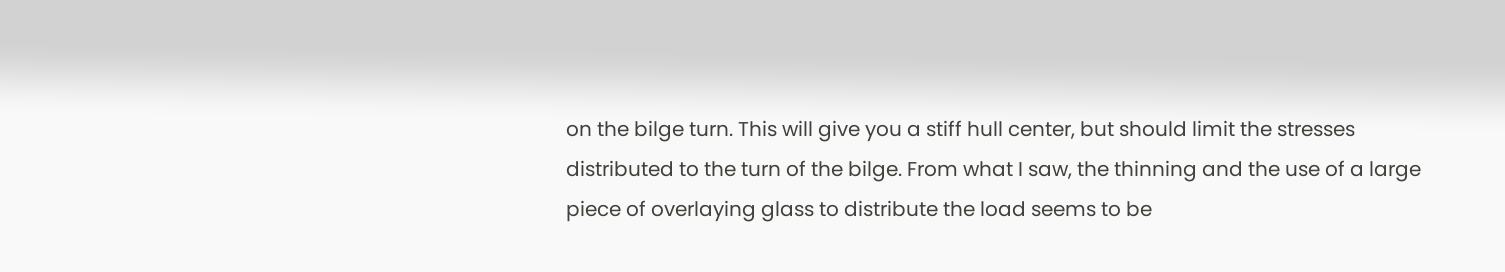on the bilge turn. This will give you a stiff hull center, but should limit the stresses distributed to the turn of the bilge. From what I saw, the thinning and the use of a large piece of overlaying glass to distribute the load seems to be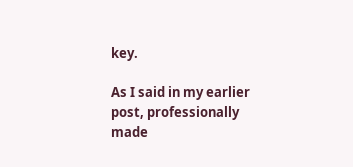key.

As I said in my earlier post, professionally made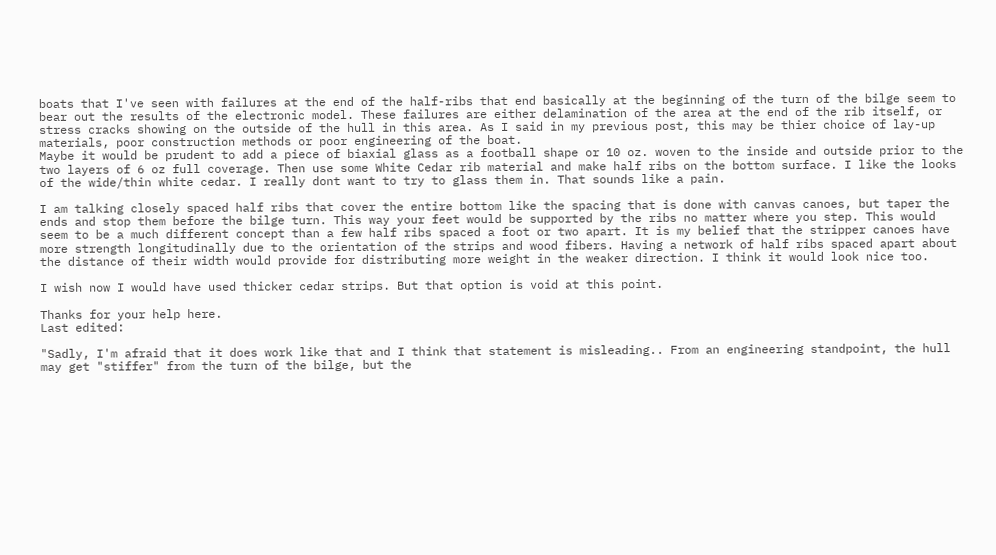boats that I've seen with failures at the end of the half-ribs that end basically at the beginning of the turn of the bilge seem to bear out the results of the electronic model. These failures are either delamination of the area at the end of the rib itself, or stress cracks showing on the outside of the hull in this area. As I said in my previous post, this may be thier choice of lay-up materials, poor construction methods or poor engineering of the boat.
Maybe it would be prudent to add a piece of biaxial glass as a football shape or 10 oz. woven to the inside and outside prior to the two layers of 6 oz full coverage. Then use some White Cedar rib material and make half ribs on the bottom surface. I like the looks of the wide/thin white cedar. I really dont want to try to glass them in. That sounds like a pain.

I am talking closely spaced half ribs that cover the entire bottom like the spacing that is done with canvas canoes, but taper the ends and stop them before the bilge turn. This way your feet would be supported by the ribs no matter where you step. This would seem to be a much different concept than a few half ribs spaced a foot or two apart. It is my belief that the stripper canoes have more strength longitudinally due to the orientation of the strips and wood fibers. Having a network of half ribs spaced apart about the distance of their width would provide for distributing more weight in the weaker direction. I think it would look nice too.

I wish now I would have used thicker cedar strips. But that option is void at this point.

Thanks for your help here.
Last edited:

"Sadly, I'm afraid that it does work like that and I think that statement is misleading.. From an engineering standpoint, the hull may get "stiffer" from the turn of the bilge, but the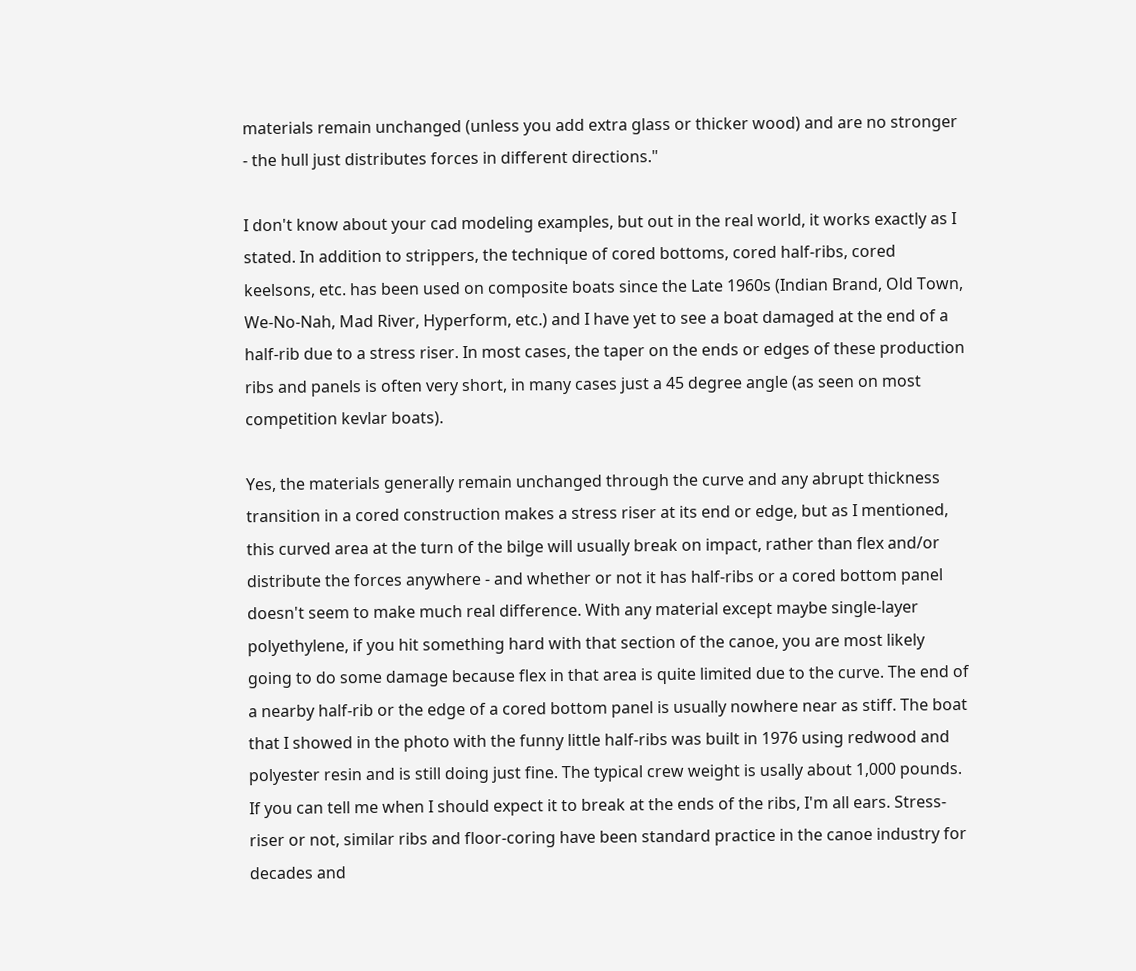materials remain unchanged (unless you add extra glass or thicker wood) and are no stronger - the hull just distributes forces in different directions."

I don't know about your cad modeling examples, but out in the real world, it works exactly as I stated. In addition to strippers, the technique of cored bottoms, cored half-ribs, cored keelsons, etc. has been used on composite boats since the Late 1960s (Indian Brand, Old Town, We-No-Nah, Mad River, Hyperform, etc.) and I have yet to see a boat damaged at the end of a half-rib due to a stress riser. In most cases, the taper on the ends or edges of these production ribs and panels is often very short, in many cases just a 45 degree angle (as seen on most competition kevlar boats).

Yes, the materials generally remain unchanged through the curve and any abrupt thickness transition in a cored construction makes a stress riser at its end or edge, but as I mentioned, this curved area at the turn of the bilge will usually break on impact, rather than flex and/or distribute the forces anywhere - and whether or not it has half-ribs or a cored bottom panel doesn't seem to make much real difference. With any material except maybe single-layer polyethylene, if you hit something hard with that section of the canoe, you are most likely going to do some damage because flex in that area is quite limited due to the curve. The end of a nearby half-rib or the edge of a cored bottom panel is usually nowhere near as stiff. The boat that I showed in the photo with the funny little half-ribs was built in 1976 using redwood and polyester resin and is still doing just fine. The typical crew weight is usally about 1,000 pounds. If you can tell me when I should expect it to break at the ends of the ribs, I'm all ears. Stress-riser or not, similar ribs and floor-coring have been standard practice in the canoe industry for decades and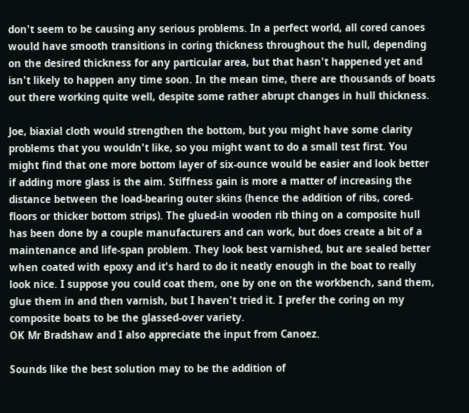don't seem to be causing any serious problems. In a perfect world, all cored canoes would have smooth transitions in coring thickness throughout the hull, depending on the desired thickness for any particular area, but that hasn't happened yet and isn't likely to happen any time soon. In the mean time, there are thousands of boats out there working quite well, despite some rather abrupt changes in hull thickness.

Joe, biaxial cloth would strengthen the bottom, but you might have some clarity problems that you wouldn't like, so you might want to do a small test first. You might find that one more bottom layer of six-ounce would be easier and look better if adding more glass is the aim. Stiffness gain is more a matter of increasing the distance between the load-bearing outer skins (hence the addition of ribs, cored-floors or thicker bottom strips). The glued-in wooden rib thing on a composite hull has been done by a couple manufacturers and can work, but does create a bit of a maintenance and life-span problem. They look best varnished, but are sealed better when coated with epoxy and it's hard to do it neatly enough in the boat to really look nice. I suppose you could coat them, one by one on the workbench, sand them, glue them in and then varnish, but I haven't tried it. I prefer the coring on my composite boats to be the glassed-over variety.
OK Mr Bradshaw and I also appreciate the input from Canoez.

Sounds like the best solution may to be the addition of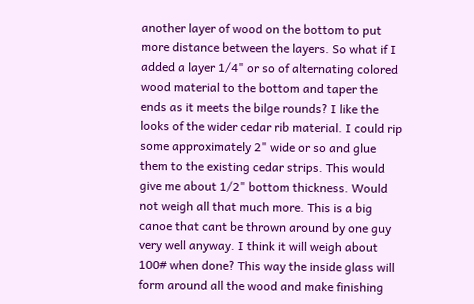another layer of wood on the bottom to put more distance between the layers. So what if I added a layer 1/4" or so of alternating colored wood material to the bottom and taper the ends as it meets the bilge rounds? I like the looks of the wider cedar rib material. I could rip some approximately 2" wide or so and glue them to the existing cedar strips. This would give me about 1/2" bottom thickness. Would not weigh all that much more. This is a big canoe that cant be thrown around by one guy very well anyway. I think it will weigh about 100# when done? This way the inside glass will form around all the wood and make finishing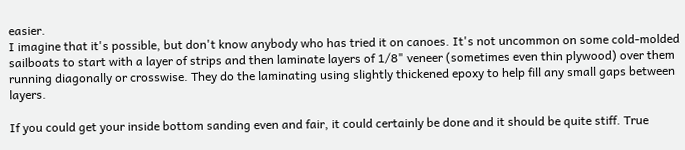easier.
I imagine that it's possible, but don't know anybody who has tried it on canoes. It's not uncommon on some cold-molded sailboats to start with a layer of strips and then laminate layers of 1/8" veneer (sometimes even thin plywood) over them running diagonally or crosswise. They do the laminating using slightly thickened epoxy to help fill any small gaps between layers.

If you could get your inside bottom sanding even and fair, it could certainly be done and it should be quite stiff. True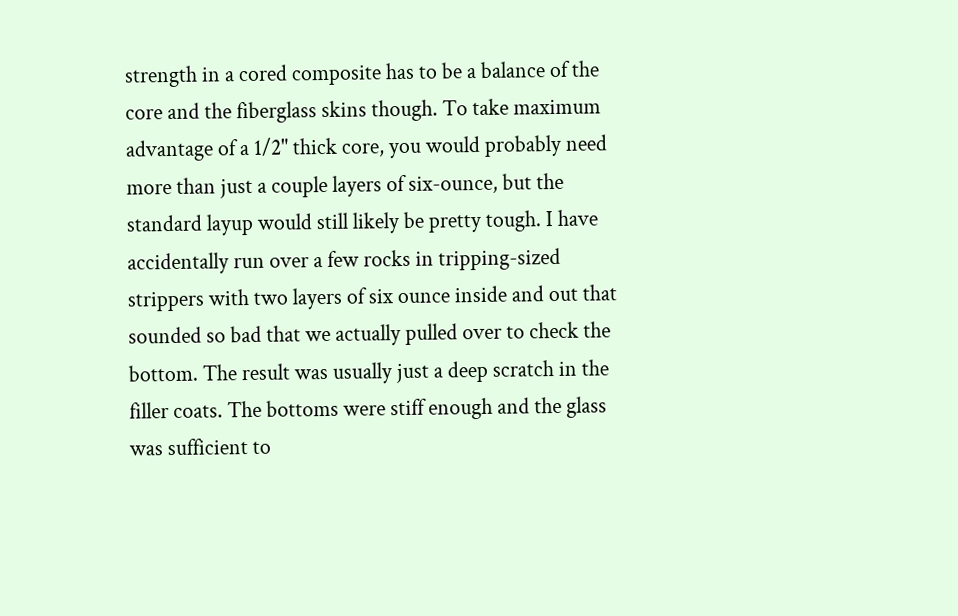strength in a cored composite has to be a balance of the core and the fiberglass skins though. To take maximum advantage of a 1/2" thick core, you would probably need more than just a couple layers of six-ounce, but the standard layup would still likely be pretty tough. I have accidentally run over a few rocks in tripping-sized strippers with two layers of six ounce inside and out that sounded so bad that we actually pulled over to check the bottom. The result was usually just a deep scratch in the filler coats. The bottoms were stiff enough and the glass was sufficient to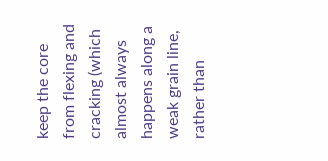keep the core from flexing and cracking (which almost always happens along a weak grain line, rather than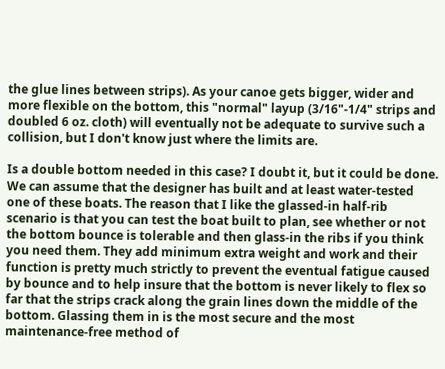the glue lines between strips). As your canoe gets bigger, wider and more flexible on the bottom, this "normal" layup (3/16"-1/4" strips and doubled 6 oz. cloth) will eventually not be adequate to survive such a collision, but I don't know just where the limits are.

Is a double bottom needed in this case? I doubt it, but it could be done. We can assume that the designer has built and at least water-tested one of these boats. The reason that I like the glassed-in half-rib scenario is that you can test the boat built to plan, see whether or not the bottom bounce is tolerable and then glass-in the ribs if you think you need them. They add minimum extra weight and work and their function is pretty much strictly to prevent the eventual fatigue caused by bounce and to help insure that the bottom is never likely to flex so far that the strips crack along the grain lines down the middle of the bottom. Glassing them in is the most secure and the most maintenance-free method of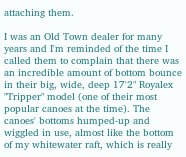attaching them.

I was an Old Town dealer for many years and I'm reminded of the time I called them to complain that there was an incredible amount of bottom bounce in their big, wide, deep 17'2" Royalex "Tripper" model (one of their most popular canoes at the time). The canoes' bottoms humped-up and wiggled in use, almost like the bottom of my whitewater raft, which is really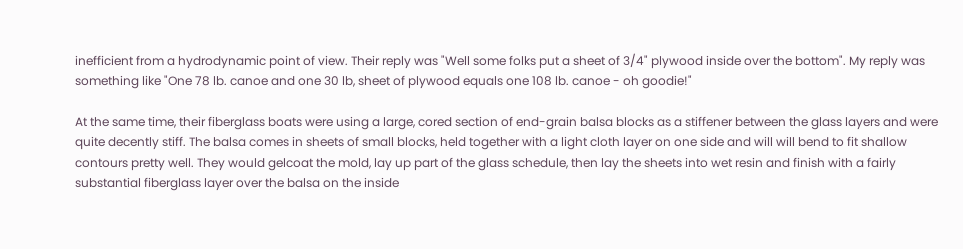inefficient from a hydrodynamic point of view. Their reply was "Well some folks put a sheet of 3/4" plywood inside over the bottom". My reply was something like "One 78 lb. canoe and one 30 lb, sheet of plywood equals one 108 lb. canoe - oh goodie!"

At the same time, their fiberglass boats were using a large, cored section of end-grain balsa blocks as a stiffener between the glass layers and were quite decently stiff. The balsa comes in sheets of small blocks, held together with a light cloth layer on one side and will will bend to fit shallow contours pretty well. They would gelcoat the mold, lay up part of the glass schedule, then lay the sheets into wet resin and finish with a fairly substantial fiberglass layer over the balsa on the inside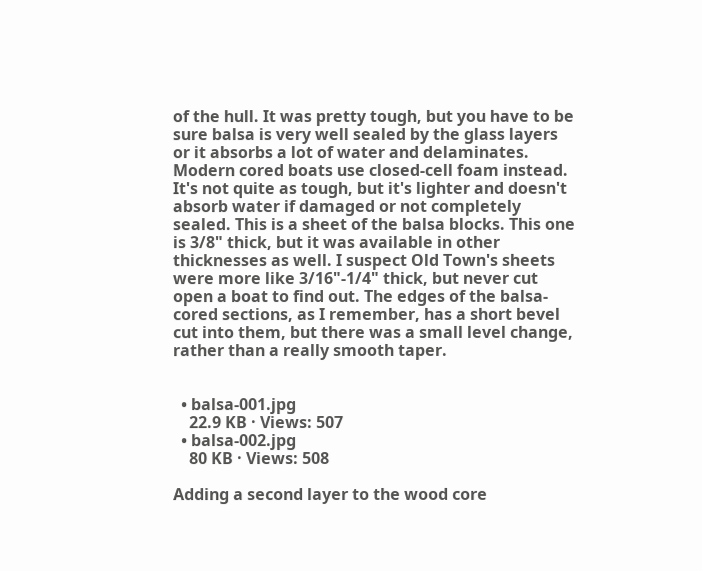of the hull. It was pretty tough, but you have to be sure balsa is very well sealed by the glass layers or it absorbs a lot of water and delaminates. Modern cored boats use closed-cell foam instead. It's not quite as tough, but it's lighter and doesn't absorb water if damaged or not completely sealed. This is a sheet of the balsa blocks. This one is 3/8" thick, but it was available in other thicknesses as well. I suspect Old Town's sheets were more like 3/16"-1/4" thick, but never cut open a boat to find out. The edges of the balsa-cored sections, as I remember, has a short bevel cut into them, but there was a small level change, rather than a really smooth taper.


  • balsa-001.jpg
    22.9 KB · Views: 507
  • balsa-002.jpg
    80 KB · Views: 508

Adding a second layer to the wood core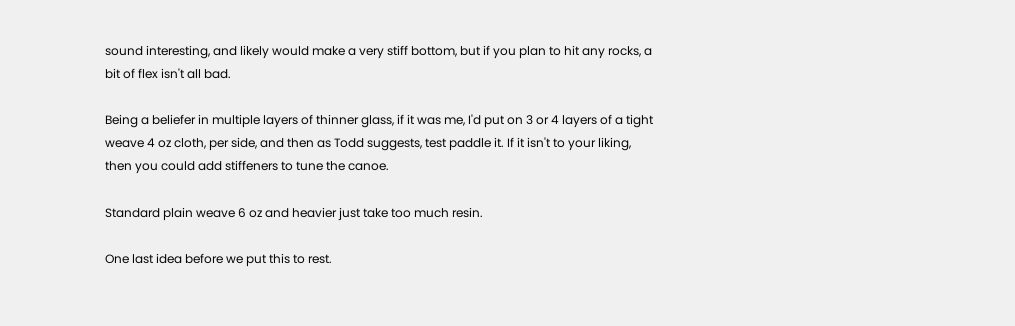sound interesting, and likely would make a very stiff bottom, but if you plan to hit any rocks, a bit of flex isn't all bad.

Being a beliefer in multiple layers of thinner glass, if it was me, I'd put on 3 or 4 layers of a tight weave 4 oz cloth, per side, and then as Todd suggests, test paddle it. If it isn't to your liking, then you could add stiffeners to tune the canoe.

Standard plain weave 6 oz and heavier just take too much resin.

One last idea before we put this to rest.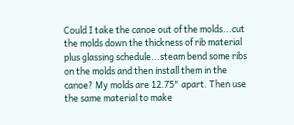Could I take the canoe out of the molds...cut the molds down the thickness of rib material plus glassing schedule...steam bend some ribs on the molds and then install them in the canoe? My molds are 12.75" apart. Then use the same material to make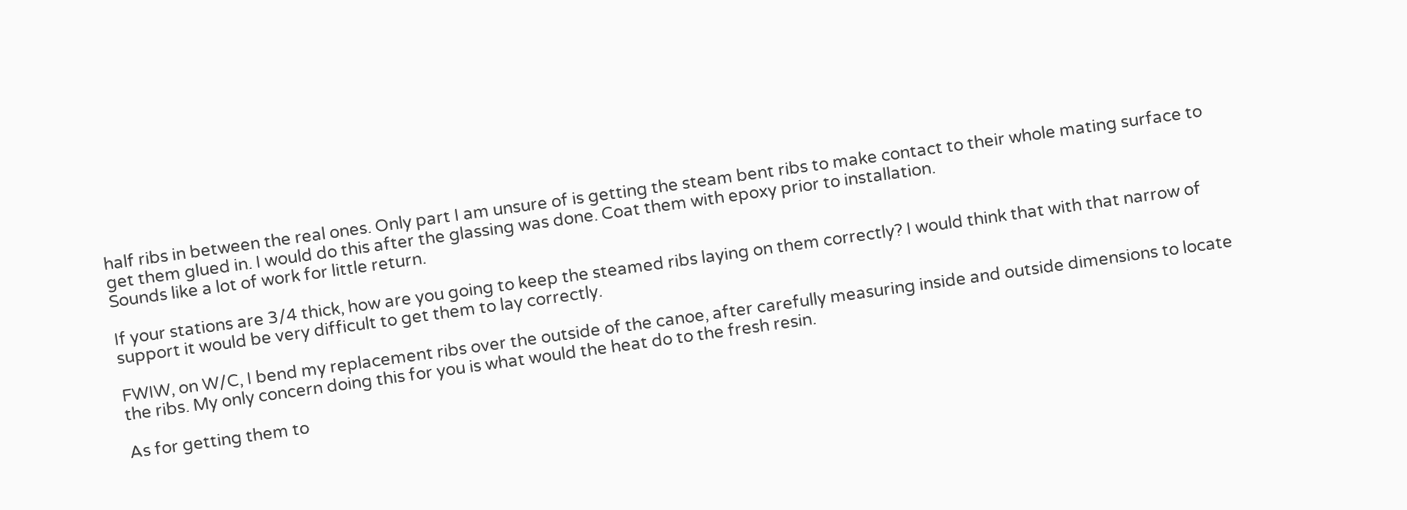half ribs in between the real ones. Only part I am unsure of is getting the steam bent ribs to make contact to their whole mating surface to get them glued in. I would do this after the glassing was done. Coat them with epoxy prior to installation.
Sounds like a lot of work for little return.

If your stations are 3/4 thick, how are you going to keep the steamed ribs laying on them correctly? I would think that with that narrow of support it would be very difficult to get them to lay correctly.

FWIW, on W/C, I bend my replacement ribs over the outside of the canoe, after carefully measuring inside and outside dimensions to locate the ribs. My only concern doing this for you is what would the heat do to the fresh resin.

As for getting them to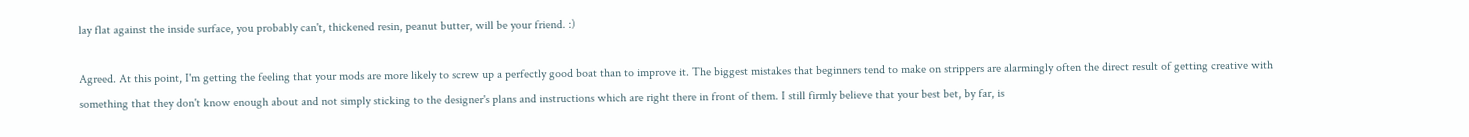lay flat against the inside surface, you probably can't, thickened resin, peanut butter, will be your friend. :)

Agreed. At this point, I'm getting the feeling that your mods are more likely to screw up a perfectly good boat than to improve it. The biggest mistakes that beginners tend to make on strippers are alarmingly often the direct result of getting creative with something that they don't know enough about and not simply sticking to the designer's plans and instructions which are right there in front of them. I still firmly believe that your best bet, by far, is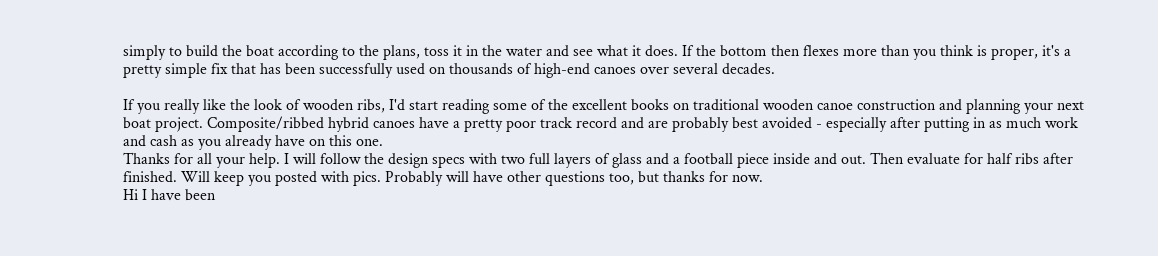simply to build the boat according to the plans, toss it in the water and see what it does. If the bottom then flexes more than you think is proper, it's a pretty simple fix that has been successfully used on thousands of high-end canoes over several decades.

If you really like the look of wooden ribs, I'd start reading some of the excellent books on traditional wooden canoe construction and planning your next boat project. Composite/ribbed hybrid canoes have a pretty poor track record and are probably best avoided - especially after putting in as much work and cash as you already have on this one.
Thanks for all your help. I will follow the design specs with two full layers of glass and a football piece inside and out. Then evaluate for half ribs after finished. Will keep you posted with pics. Probably will have other questions too, but thanks for now.
Hi I have been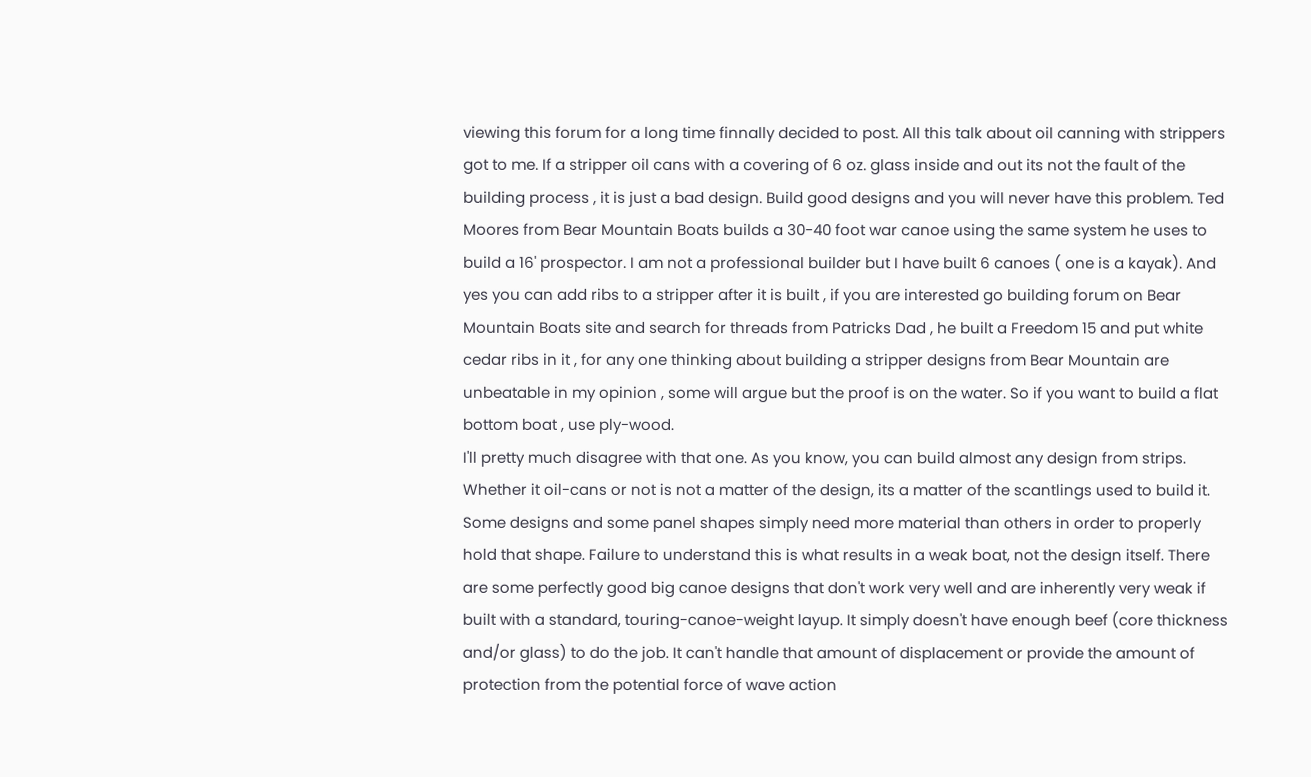viewing this forum for a long time finnally decided to post. All this talk about oil canning with strippers got to me. If a stripper oil cans with a covering of 6 oz. glass inside and out its not the fault of the building process , it is just a bad design. Build good designs and you will never have this problem. Ted Moores from Bear Mountain Boats builds a 30-40 foot war canoe using the same system he uses to build a 16' prospector. I am not a professional builder but I have built 6 canoes ( one is a kayak). And yes you can add ribs to a stripper after it is built , if you are interested go building forum on Bear Mountain Boats site and search for threads from Patricks Dad , he built a Freedom 15 and put white cedar ribs in it , for any one thinking about building a stripper designs from Bear Mountain are unbeatable in my opinion , some will argue but the proof is on the water. So if you want to build a flat bottom boat , use ply-wood.
I'll pretty much disagree with that one. As you know, you can build almost any design from strips. Whether it oil-cans or not is not a matter of the design, its a matter of the scantlings used to build it. Some designs and some panel shapes simply need more material than others in order to properly hold that shape. Failure to understand this is what results in a weak boat, not the design itself. There are some perfectly good big canoe designs that don't work very well and are inherently very weak if built with a standard, touring-canoe-weight layup. It simply doesn't have enough beef (core thickness and/or glass) to do the job. It can't handle that amount of displacement or provide the amount of protection from the potential force of wave action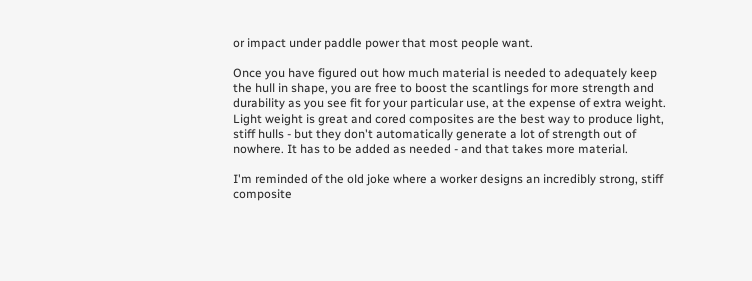or impact under paddle power that most people want.

Once you have figured out how much material is needed to adequately keep the hull in shape, you are free to boost the scantlings for more strength and durability as you see fit for your particular use, at the expense of extra weight. Light weight is great and cored composites are the best way to produce light, stiff hulls - but they don't automatically generate a lot of strength out of nowhere. It has to be added as needed - and that takes more material.

I'm reminded of the old joke where a worker designs an incredibly strong, stiff composite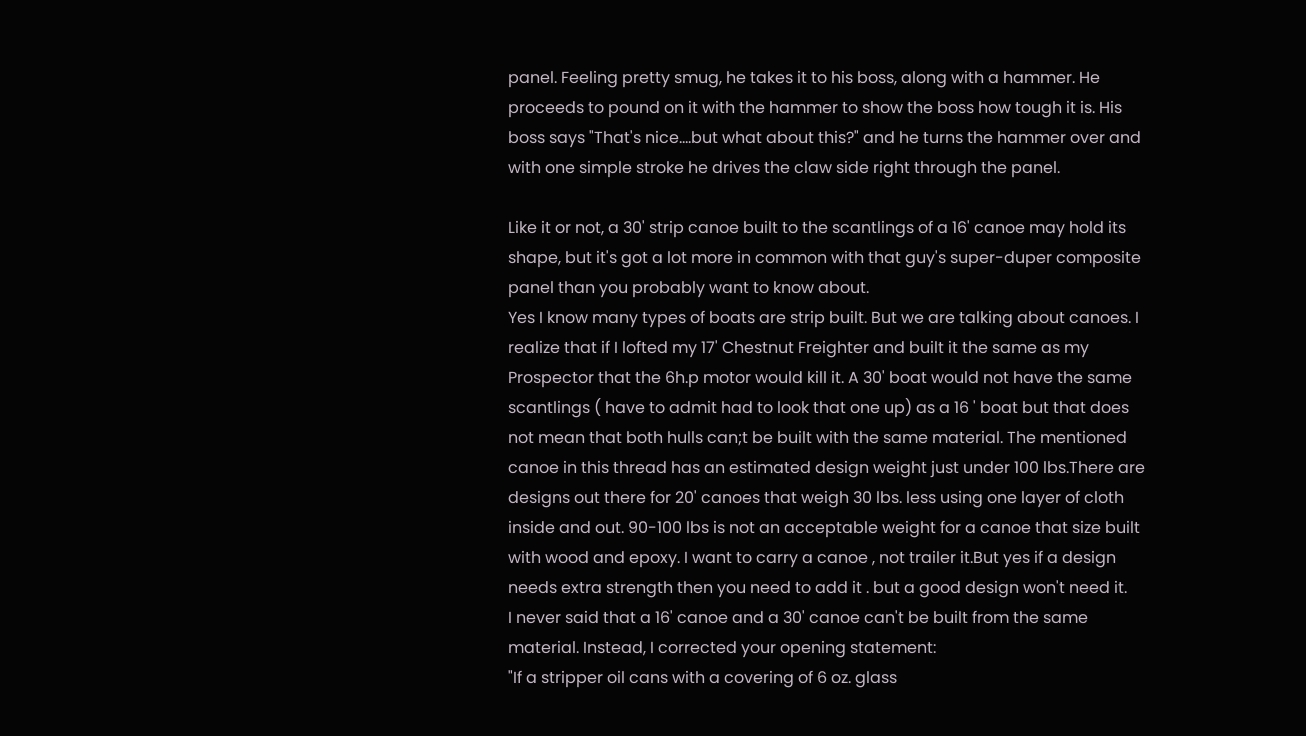panel. Feeling pretty smug, he takes it to his boss, along with a hammer. He proceeds to pound on it with the hammer to show the boss how tough it is. His boss says "That's nice....but what about this?" and he turns the hammer over and with one simple stroke he drives the claw side right through the panel.

Like it or not, a 30' strip canoe built to the scantlings of a 16' canoe may hold its shape, but it's got a lot more in common with that guy's super-duper composite panel than you probably want to know about.
Yes I know many types of boats are strip built. But we are talking about canoes. I realize that if I lofted my 17' Chestnut Freighter and built it the same as my Prospector that the 6h.p motor would kill it. A 30' boat would not have the same scantlings ( have to admit had to look that one up) as a 16 ' boat but that does not mean that both hulls can;t be built with the same material. The mentioned canoe in this thread has an estimated design weight just under 100 lbs.There are designs out there for 20' canoes that weigh 30 lbs. less using one layer of cloth inside and out. 90-100 lbs is not an acceptable weight for a canoe that size built with wood and epoxy. I want to carry a canoe , not trailer it.But yes if a design needs extra strength then you need to add it . but a good design won't need it.
I never said that a 16' canoe and a 30' canoe can't be built from the same material. Instead, I corrected your opening statement:
"If a stripper oil cans with a covering of 6 oz. glass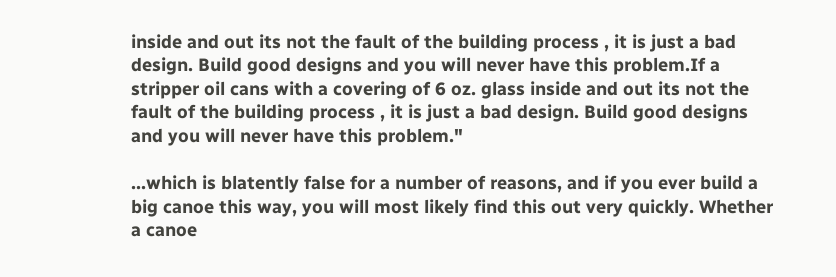inside and out its not the fault of the building process , it is just a bad design. Build good designs and you will never have this problem.If a stripper oil cans with a covering of 6 oz. glass inside and out its not the fault of the building process , it is just a bad design. Build good designs and you will never have this problem."

...which is blatently false for a number of reasons, and if you ever build a big canoe this way, you will most likely find this out very quickly. Whether a canoe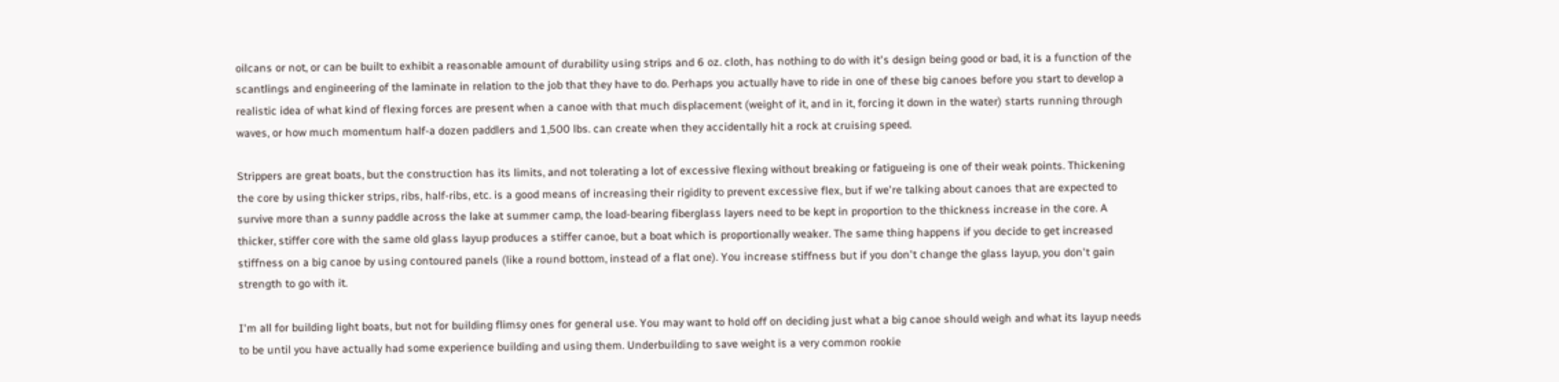oilcans or not, or can be built to exhibit a reasonable amount of durability using strips and 6 oz. cloth, has nothing to do with it's design being good or bad, it is a function of the scantlings and engineering of the laminate in relation to the job that they have to do. Perhaps you actually have to ride in one of these big canoes before you start to develop a realistic idea of what kind of flexing forces are present when a canoe with that much displacement (weight of it, and in it, forcing it down in the water) starts running through waves, or how much momentum half-a dozen paddlers and 1,500 lbs. can create when they accidentally hit a rock at cruising speed.

Strippers are great boats, but the construction has its limits, and not tolerating a lot of excessive flexing without breaking or fatigueing is one of their weak points. Thickening the core by using thicker strips, ribs, half-ribs, etc. is a good means of increasing their rigidity to prevent excessive flex, but if we're talking about canoes that are expected to survive more than a sunny paddle across the lake at summer camp, the load-bearing fiberglass layers need to be kept in proportion to the thickness increase in the core. A thicker, stiffer core with the same old glass layup produces a stiffer canoe, but a boat which is proportionally weaker. The same thing happens if you decide to get increased stiffness on a big canoe by using contoured panels (like a round bottom, instead of a flat one). You increase stiffness but if you don't change the glass layup, you don't gain strength to go with it.

I'm all for building light boats, but not for building flimsy ones for general use. You may want to hold off on deciding just what a big canoe should weigh and what its layup needs to be until you have actually had some experience building and using them. Underbuilding to save weight is a very common rookie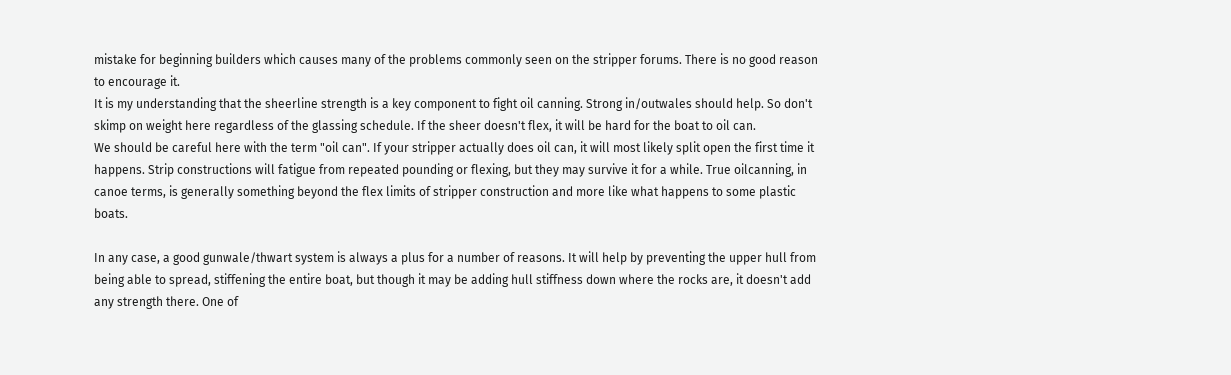mistake for beginning builders which causes many of the problems commonly seen on the stripper forums. There is no good reason to encourage it.
It is my understanding that the sheerline strength is a key component to fight oil canning. Strong in/outwales should help. So don't skimp on weight here regardless of the glassing schedule. If the sheer doesn't flex, it will be hard for the boat to oil can.
We should be careful here with the term "oil can". If your stripper actually does oil can, it will most likely split open the first time it happens. Strip constructions will fatigue from repeated pounding or flexing, but they may survive it for a while. True oilcanning, in canoe terms, is generally something beyond the flex limits of stripper construction and more like what happens to some plastic boats.

In any case, a good gunwale/thwart system is always a plus for a number of reasons. It will help by preventing the upper hull from being able to spread, stiffening the entire boat, but though it may be adding hull stiffness down where the rocks are, it doesn't add any strength there. One of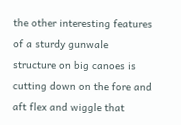the other interesting features of a sturdy gunwale structure on big canoes is cutting down on the fore and aft flex and wiggle that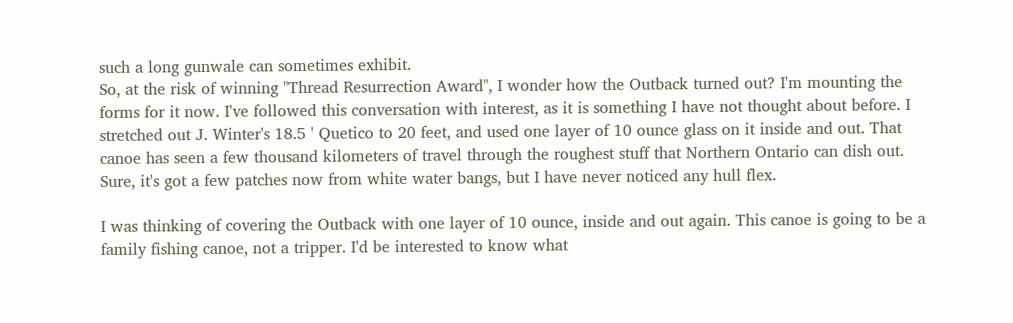such a long gunwale can sometimes exhibit.
So, at the risk of winning "Thread Resurrection Award", I wonder how the Outback turned out? I'm mounting the forms for it now. I've followed this conversation with interest, as it is something I have not thought about before. I stretched out J. Winter's 18.5 ' Quetico to 20 feet, and used one layer of 10 ounce glass on it inside and out. That canoe has seen a few thousand kilometers of travel through the roughest stuff that Northern Ontario can dish out. Sure, it's got a few patches now from white water bangs, but I have never noticed any hull flex.

I was thinking of covering the Outback with one layer of 10 ounce, inside and out again. This canoe is going to be a family fishing canoe, not a tripper. I'd be interested to know what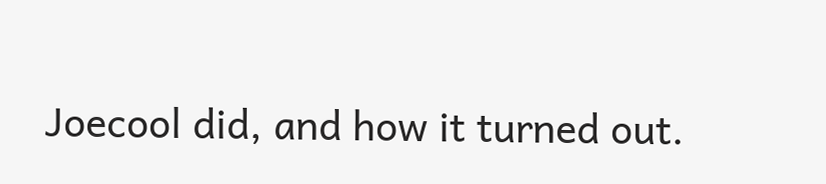Joecool did, and how it turned out.